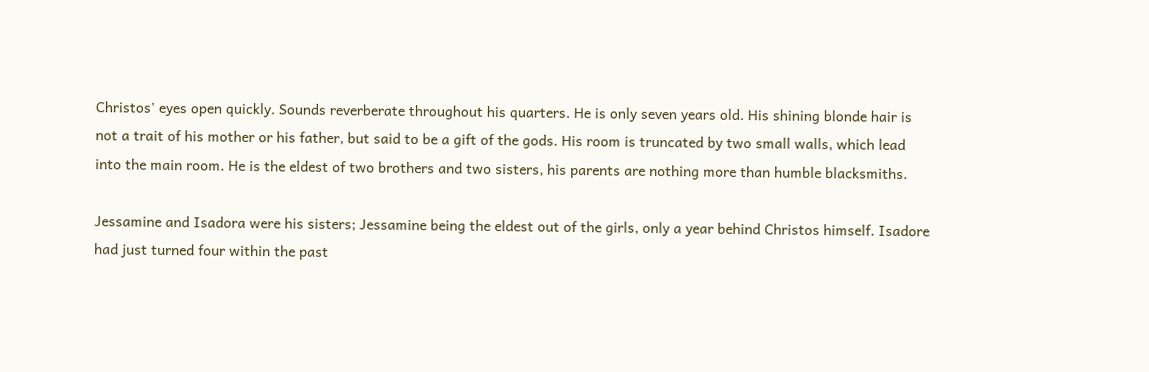Christos' eyes open quickly. Sounds reverberate throughout his quarters. He is only seven years old. His shining blonde hair is not a trait of his mother or his father, but said to be a gift of the gods. His room is truncated by two small walls, which lead into the main room. He is the eldest of two brothers and two sisters, his parents are nothing more than humble blacksmiths.

Jessamine and Isadora were his sisters; Jessamine being the eldest out of the girls, only a year behind Christos himself. Isadore had just turned four within the past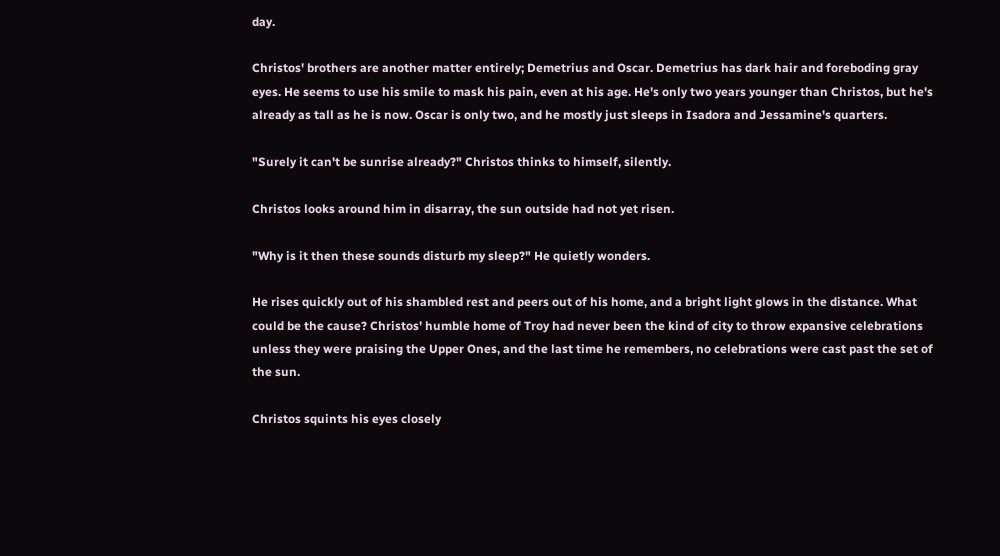day.

Christos' brothers are another matter entirely; Demetrius and Oscar. Demetrius has dark hair and foreboding gray eyes. He seems to use his smile to mask his pain, even at his age. He's only two years younger than Christos, but he's already as tall as he is now. Oscar is only two, and he mostly just sleeps in Isadora and Jessamine's quarters.

"Surely it can't be sunrise already?" Christos thinks to himself, silently.

Christos looks around him in disarray, the sun outside had not yet risen.

"Why is it then these sounds disturb my sleep?" He quietly wonders.

He rises quickly out of his shambled rest and peers out of his home, and a bright light glows in the distance. What could be the cause? Christos' humble home of Troy had never been the kind of city to throw expansive celebrations unless they were praising the Upper Ones, and the last time he remembers, no celebrations were cast past the set of the sun.

Christos squints his eyes closely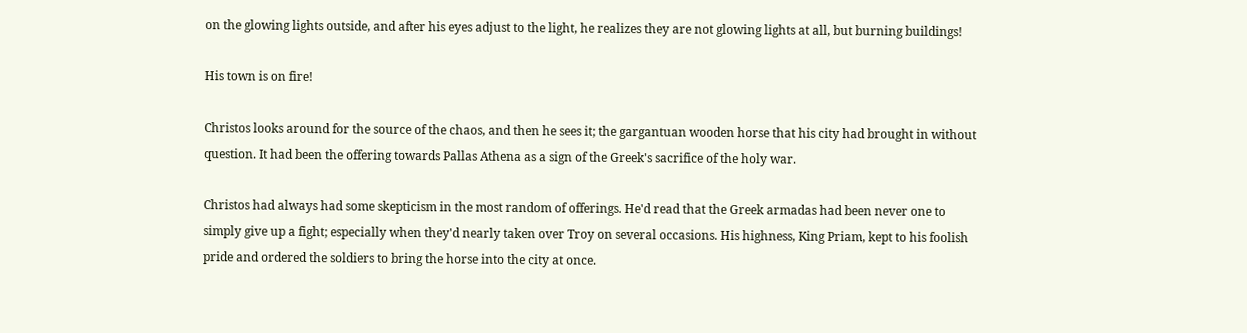on the glowing lights outside, and after his eyes adjust to the light, he realizes they are not glowing lights at all, but burning buildings!

His town is on fire!

Christos looks around for the source of the chaos, and then he sees it; the gargantuan wooden horse that his city had brought in without question. It had been the offering towards Pallas Athena as a sign of the Greek's sacrifice of the holy war.

Christos had always had some skepticism in the most random of offerings. He'd read that the Greek armadas had been never one to simply give up a fight; especially when they'd nearly taken over Troy on several occasions. His highness, King Priam, kept to his foolish pride and ordered the soldiers to bring the horse into the city at once.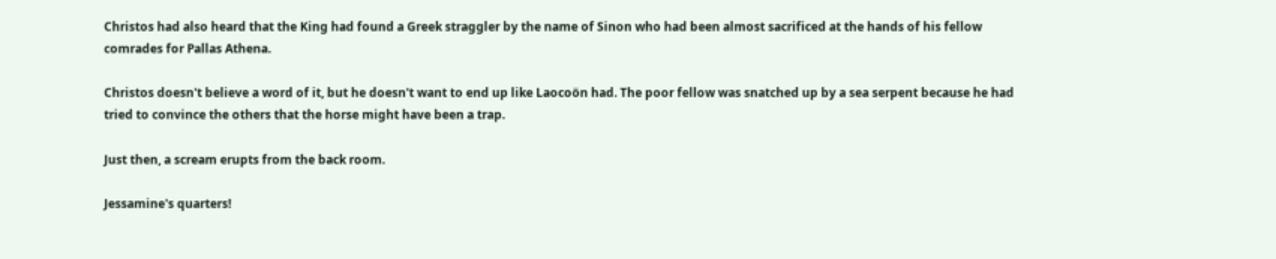Christos had also heard that the King had found a Greek straggler by the name of Sinon who had been almost sacrificed at the hands of his fellow comrades for Pallas Athena.

Christos doesn't believe a word of it, but he doesn't want to end up like Laocoön had. The poor fellow was snatched up by a sea serpent because he had tried to convince the others that the horse might have been a trap.

Just then, a scream erupts from the back room.

Jessamine's quarters!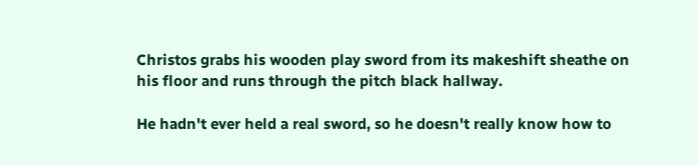Christos grabs his wooden play sword from its makeshift sheathe on his floor and runs through the pitch black hallway.

He hadn't ever held a real sword, so he doesn't really know how to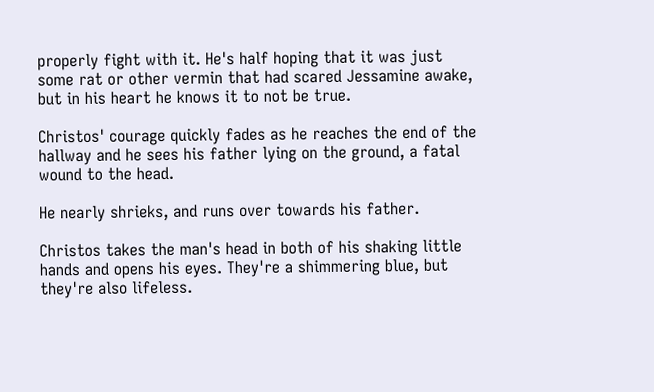properly fight with it. He's half hoping that it was just some rat or other vermin that had scared Jessamine awake, but in his heart he knows it to not be true.

Christos' courage quickly fades as he reaches the end of the hallway and he sees his father lying on the ground, a fatal wound to the head.

He nearly shrieks, and runs over towards his father.

Christos takes the man's head in both of his shaking little hands and opens his eyes. They're a shimmering blue, but they're also lifeless.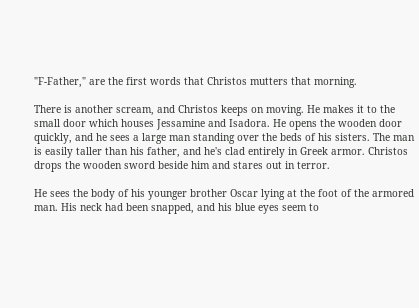"F-Father," are the first words that Christos mutters that morning.

There is another scream, and Christos keeps on moving. He makes it to the small door which houses Jessamine and Isadora. He opens the wooden door quickly, and he sees a large man standing over the beds of his sisters. The man is easily taller than his father, and he's clad entirely in Greek armor. Christos drops the wooden sword beside him and stares out in terror.

He sees the body of his younger brother Oscar lying at the foot of the armored man. His neck had been snapped, and his blue eyes seem to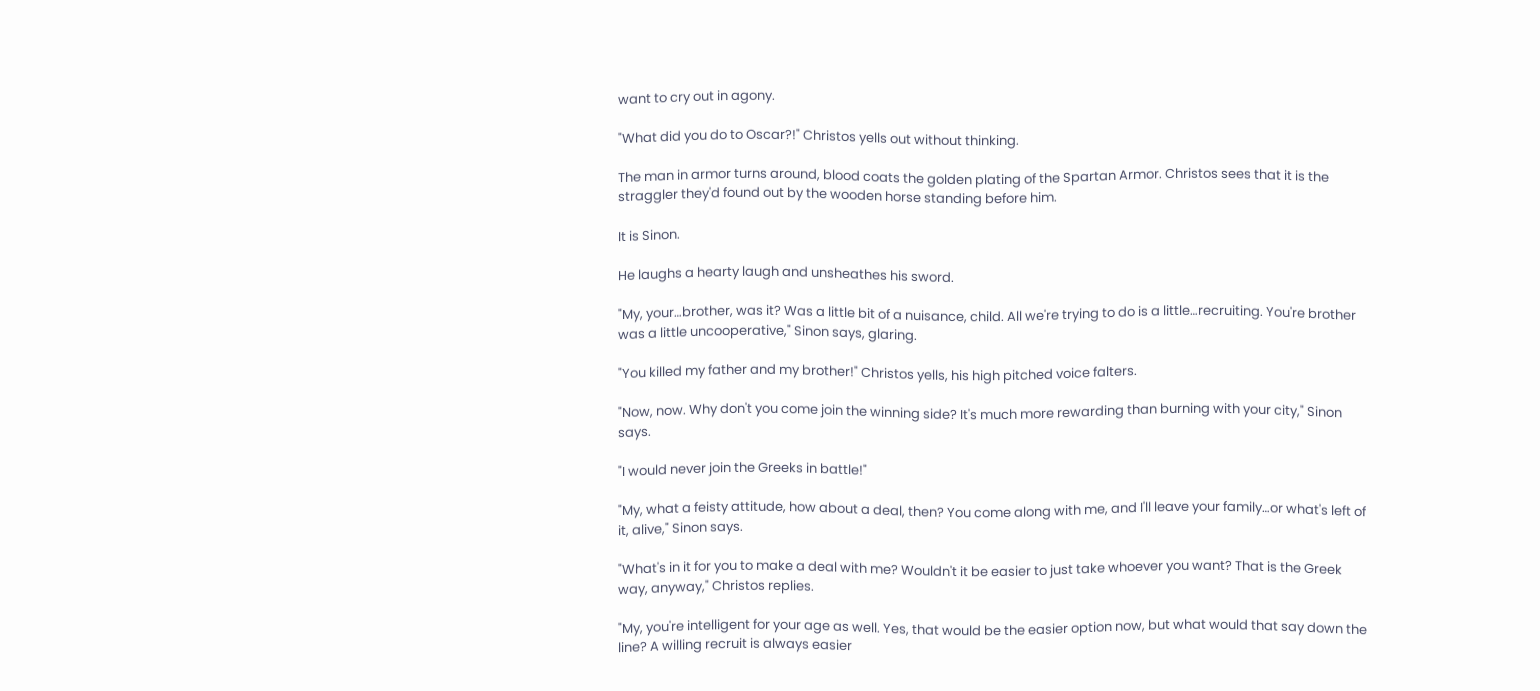want to cry out in agony.

"What did you do to Oscar?!" Christos yells out without thinking.

The man in armor turns around, blood coats the golden plating of the Spartan Armor. Christos sees that it is the straggler they'd found out by the wooden horse standing before him.

It is Sinon.

He laughs a hearty laugh and unsheathes his sword.

"My, your…brother, was it? Was a little bit of a nuisance, child. All we're trying to do is a little…recruiting. You're brother was a little uncooperative," Sinon says, glaring.

"You killed my father and my brother!" Christos yells, his high pitched voice falters.

"Now, now. Why don't you come join the winning side? It's much more rewarding than burning with your city," Sinon says.

"I would never join the Greeks in battle!"

"My, what a feisty attitude, how about a deal, then? You come along with me, and I'll leave your family…or what's left of it, alive," Sinon says.

"What's in it for you to make a deal with me? Wouldn't it be easier to just take whoever you want? That is the Greek way, anyway," Christos replies.

"My, you're intelligent for your age as well. Yes, that would be the easier option now, but what would that say down the line? A willing recruit is always easier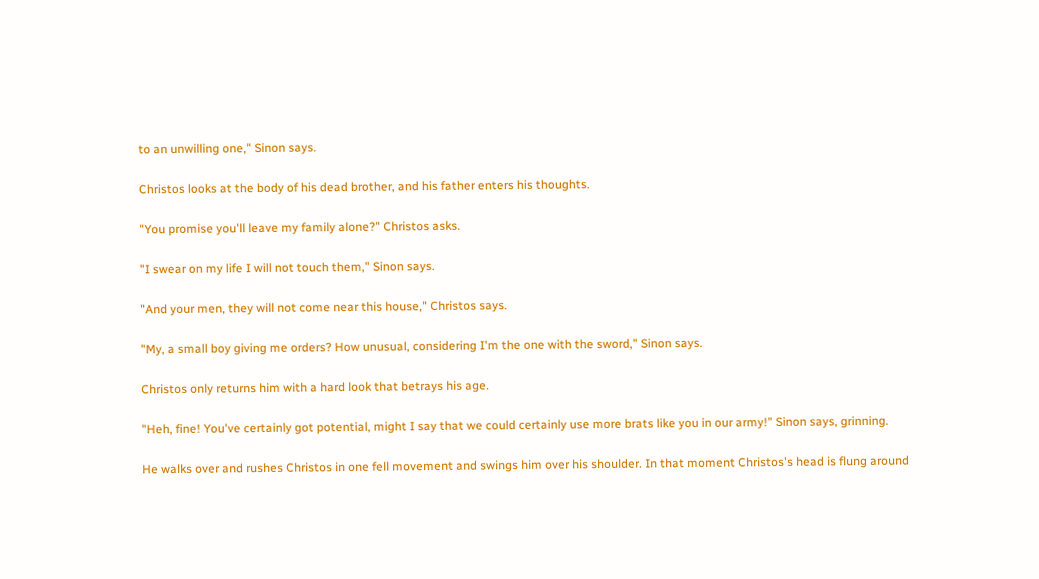to an unwilling one," Sinon says.

Christos looks at the body of his dead brother, and his father enters his thoughts.

"You promise you'll leave my family alone?" Christos asks.

"I swear on my life I will not touch them," Sinon says.

"And your men, they will not come near this house," Christos says.

"My, a small boy giving me orders? How unusual, considering I'm the one with the sword," Sinon says.

Christos only returns him with a hard look that betrays his age.

"Heh, fine! You've certainly got potential, might I say that we could certainly use more brats like you in our army!" Sinon says, grinning.

He walks over and rushes Christos in one fell movement and swings him over his shoulder. In that moment Christos's head is flung around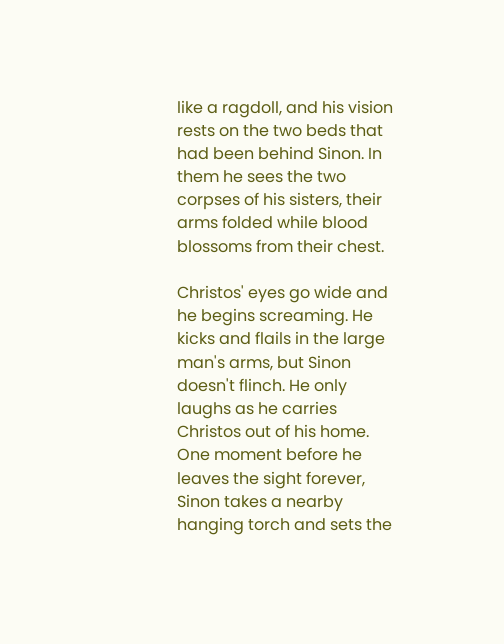like a ragdoll, and his vision rests on the two beds that had been behind Sinon. In them he sees the two corpses of his sisters, their arms folded while blood blossoms from their chest.

Christos' eyes go wide and he begins screaming. He kicks and flails in the large man's arms, but Sinon doesn't flinch. He only laughs as he carries Christos out of his home. One moment before he leaves the sight forever, Sinon takes a nearby hanging torch and sets the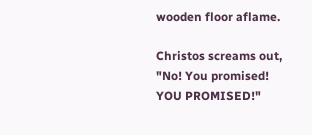wooden floor aflame.

Christos screams out, "No! You promised! YOU PROMISED!"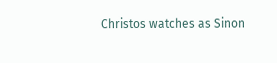Christos watches as Sinon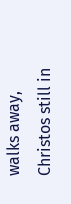walks away, Christos still in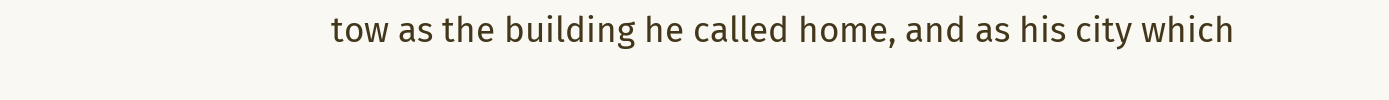tow as the building he called home, and as his city which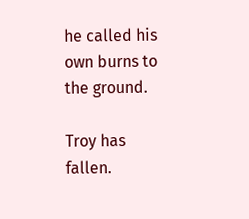he called his own burns to the ground.

Troy has fallen.